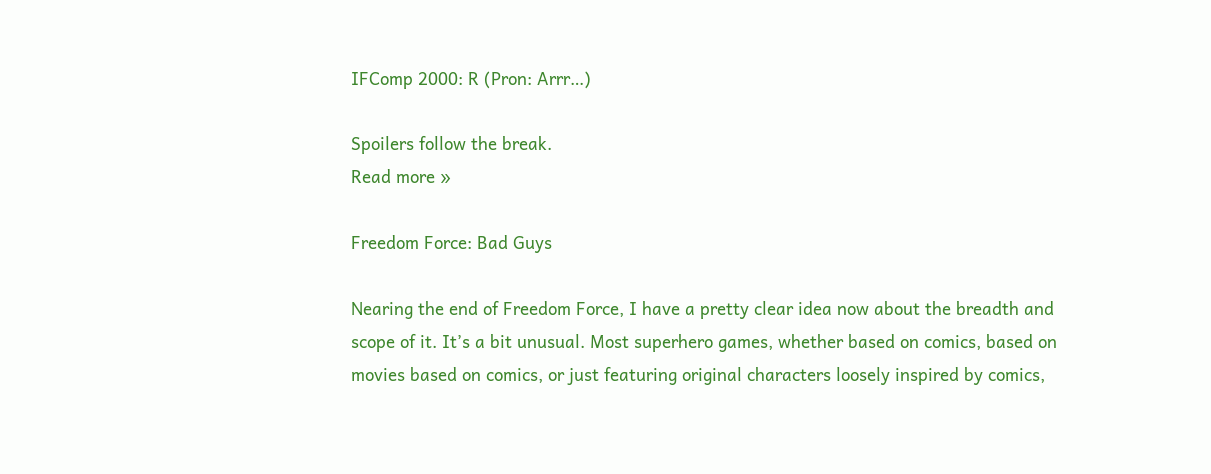IFComp 2000: R (Pron: Arrr…)

Spoilers follow the break.
Read more »

Freedom Force: Bad Guys

Nearing the end of Freedom Force, I have a pretty clear idea now about the breadth and scope of it. It’s a bit unusual. Most superhero games, whether based on comics, based on movies based on comics, or just featuring original characters loosely inspired by comics,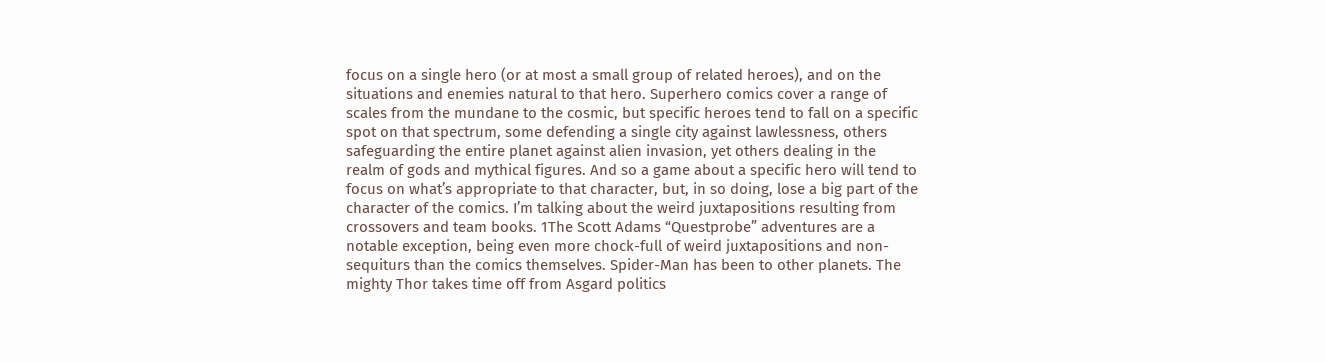focus on a single hero (or at most a small group of related heroes), and on the situations and enemies natural to that hero. Superhero comics cover a range of scales from the mundane to the cosmic, but specific heroes tend to fall on a specific spot on that spectrum, some defending a single city against lawlessness, others safeguarding the entire planet against alien invasion, yet others dealing in the realm of gods and mythical figures. And so a game about a specific hero will tend to focus on what’s appropriate to that character, but, in so doing, lose a big part of the character of the comics. I’m talking about the weird juxtapositions resulting from crossovers and team books. 1The Scott Adams “Questprobe” adventures are a notable exception, being even more chock-full of weird juxtapositions and non-sequiturs than the comics themselves. Spider-Man has been to other planets. The mighty Thor takes time off from Asgard politics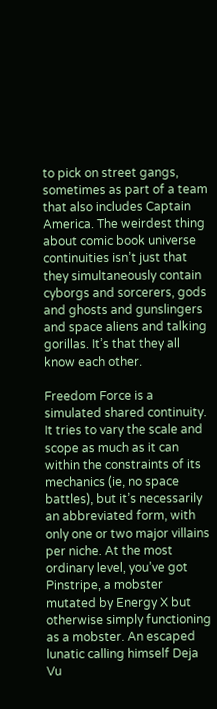to pick on street gangs, sometimes as part of a team that also includes Captain America. The weirdest thing about comic book universe continuities isn’t just that they simultaneously contain cyborgs and sorcerers, gods and ghosts and gunslingers and space aliens and talking gorillas. It’s that they all know each other.

Freedom Force is a simulated shared continuity. It tries to vary the scale and scope as much as it can within the constraints of its mechanics (ie, no space battles), but it’s necessarily an abbreviated form, with only one or two major villains per niche. At the most ordinary level, you’ve got Pinstripe, a mobster mutated by Energy X but otherwise simply functioning as a mobster. An escaped lunatic calling himself Deja Vu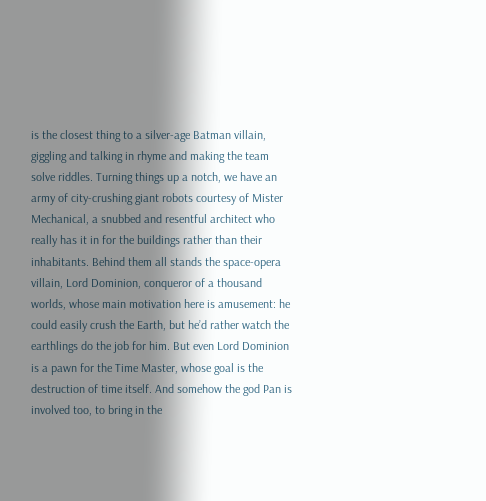is the closest thing to a silver-age Batman villain, giggling and talking in rhyme and making the team solve riddles. Turning things up a notch, we have an army of city-crushing giant robots courtesy of Mister Mechanical, a snubbed and resentful architect who really has it in for the buildings rather than their inhabitants. Behind them all stands the space-opera villain, Lord Dominion, conqueror of a thousand worlds, whose main motivation here is amusement: he could easily crush the Earth, but he’d rather watch the earthlings do the job for him. But even Lord Dominion is a pawn for the Time Master, whose goal is the destruction of time itself. And somehow the god Pan is involved too, to bring in the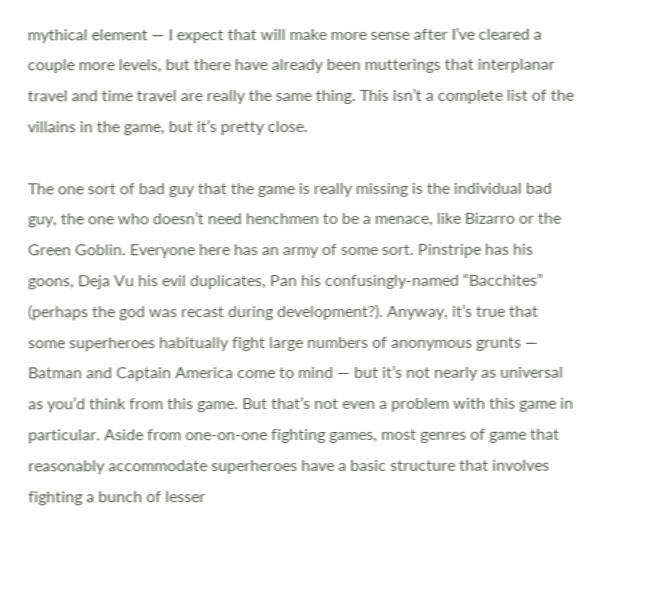mythical element — I expect that will make more sense after I’ve cleared a couple more levels, but there have already been mutterings that interplanar travel and time travel are really the same thing. This isn’t a complete list of the villains in the game, but it’s pretty close.

The one sort of bad guy that the game is really missing is the individual bad guy, the one who doesn’t need henchmen to be a menace, like Bizarro or the Green Goblin. Everyone here has an army of some sort. Pinstripe has his goons, Deja Vu his evil duplicates, Pan his confusingly-named “Bacchites” (perhaps the god was recast during development?). Anyway, it’s true that some superheroes habitually fight large numbers of anonymous grunts — Batman and Captain America come to mind — but it’s not nearly as universal as you’d think from this game. But that’s not even a problem with this game in particular. Aside from one-on-one fighting games, most genres of game that reasonably accommodate superheroes have a basic structure that involves fighting a bunch of lesser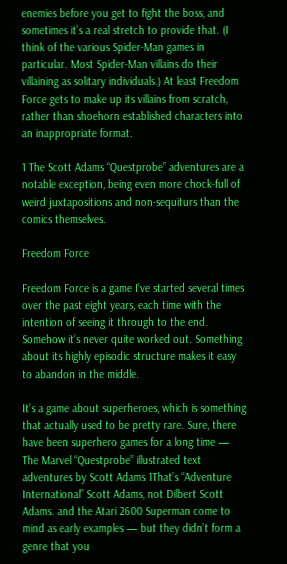enemies before you get to fight the boss, and sometimes it’s a real stretch to provide that. (I think of the various Spider-Man games in particular. Most Spider-Man villains do their villaining as solitary individuals.) At least Freedom Force gets to make up its villains from scratch, rather than shoehorn established characters into an inappropriate format.

1 The Scott Adams “Questprobe” adventures are a notable exception, being even more chock-full of weird juxtapositions and non-sequiturs than the comics themselves.

Freedom Force

Freedom Force is a game I’ve started several times over the past eight years, each time with the intention of seeing it through to the end. Somehow it’s never quite worked out. Something about its highly episodic structure makes it easy to abandon in the middle.

It’s a game about superheroes, which is something that actually used to be pretty rare. Sure, there have been superhero games for a long time — The Marvel “Questprobe” illustrated text adventures by Scott Adams 1That’s “Adventure International” Scott Adams, not Dilbert Scott Adams. and the Atari 2600 Superman come to mind as early examples — but they didn’t form a genre that you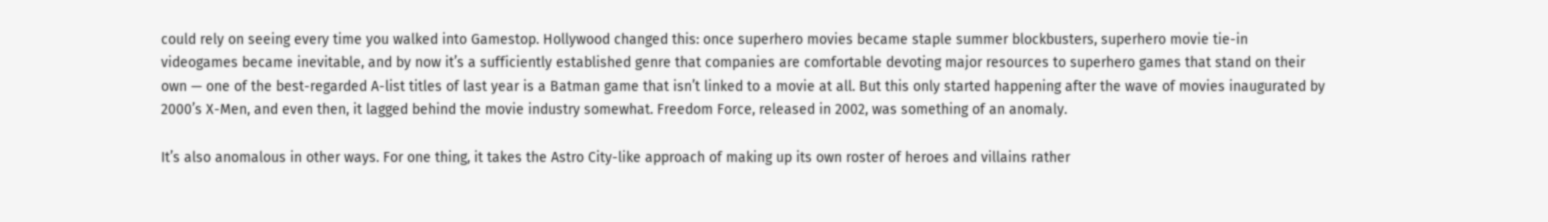could rely on seeing every time you walked into Gamestop. Hollywood changed this: once superhero movies became staple summer blockbusters, superhero movie tie-in videogames became inevitable, and by now it’s a sufficiently established genre that companies are comfortable devoting major resources to superhero games that stand on their own — one of the best-regarded A-list titles of last year is a Batman game that isn’t linked to a movie at all. But this only started happening after the wave of movies inaugurated by 2000’s X-Men, and even then, it lagged behind the movie industry somewhat. Freedom Force, released in 2002, was something of an anomaly.

It’s also anomalous in other ways. For one thing, it takes the Astro City-like approach of making up its own roster of heroes and villains rather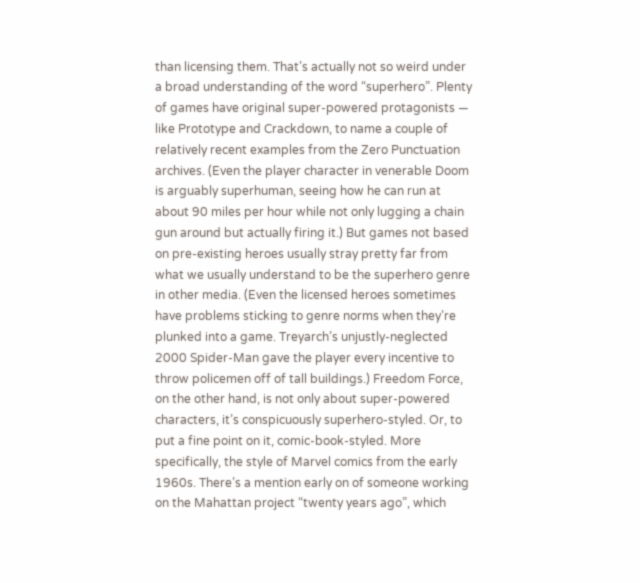than licensing them. That’s actually not so weird under a broad understanding of the word “superhero”. Plenty of games have original super-powered protagonists — like Prototype and Crackdown, to name a couple of relatively recent examples from the Zero Punctuation archives. (Even the player character in venerable Doom is arguably superhuman, seeing how he can run at about 90 miles per hour while not only lugging a chain gun around but actually firing it.) But games not based on pre-existing heroes usually stray pretty far from what we usually understand to be the superhero genre in other media. (Even the licensed heroes sometimes have problems sticking to genre norms when they’re plunked into a game. Treyarch’s unjustly-neglected 2000 Spider-Man gave the player every incentive to throw policemen off of tall buildings.) Freedom Force, on the other hand, is not only about super-powered characters, it’s conspicuously superhero-styled. Or, to put a fine point on it, comic-book-styled. More specifically, the style of Marvel comics from the early 1960s. There’s a mention early on of someone working on the Mahattan project “twenty years ago”, which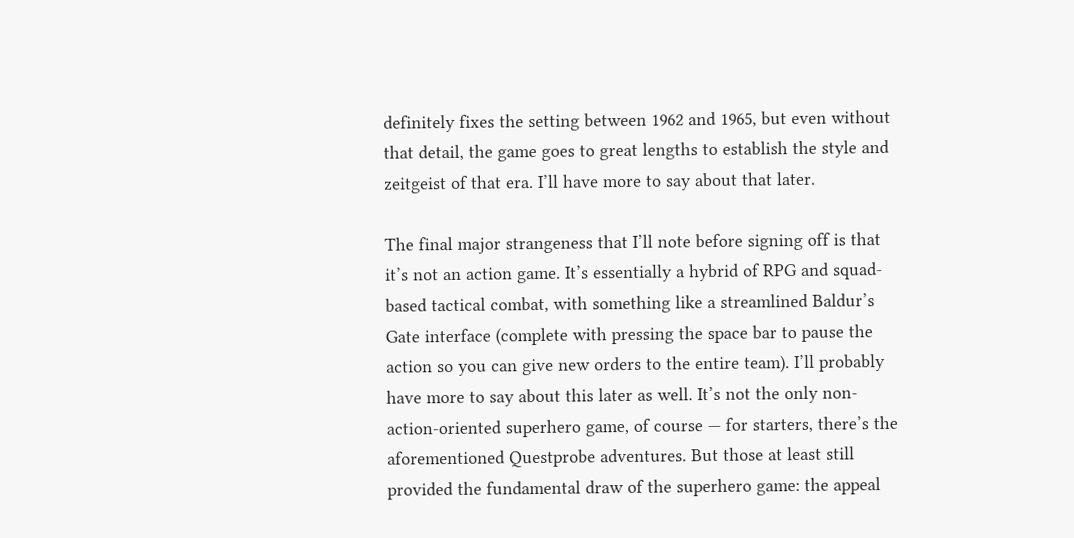definitely fixes the setting between 1962 and 1965, but even without that detail, the game goes to great lengths to establish the style and zeitgeist of that era. I’ll have more to say about that later.

The final major strangeness that I’ll note before signing off is that it’s not an action game. It’s essentially a hybrid of RPG and squad-based tactical combat, with something like a streamlined Baldur’s Gate interface (complete with pressing the space bar to pause the action so you can give new orders to the entire team). I’ll probably have more to say about this later as well. It’s not the only non-action-oriented superhero game, of course — for starters, there’s the aforementioned Questprobe adventures. But those at least still provided the fundamental draw of the superhero game: the appeal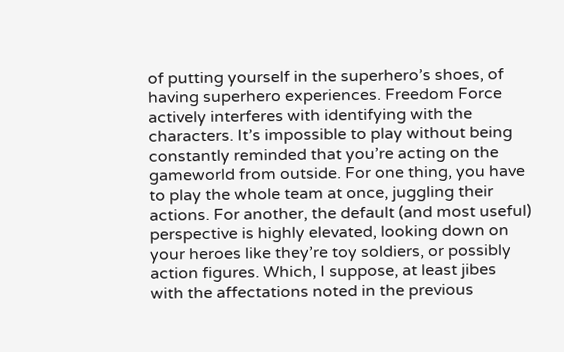of putting yourself in the superhero’s shoes, of having superhero experiences. Freedom Force actively interferes with identifying with the characters. It’s impossible to play without being constantly reminded that you’re acting on the gameworld from outside. For one thing, you have to play the whole team at once, juggling their actions. For another, the default (and most useful) perspective is highly elevated, looking down on your heroes like they’re toy soldiers, or possibly action figures. Which, I suppose, at least jibes with the affectations noted in the previous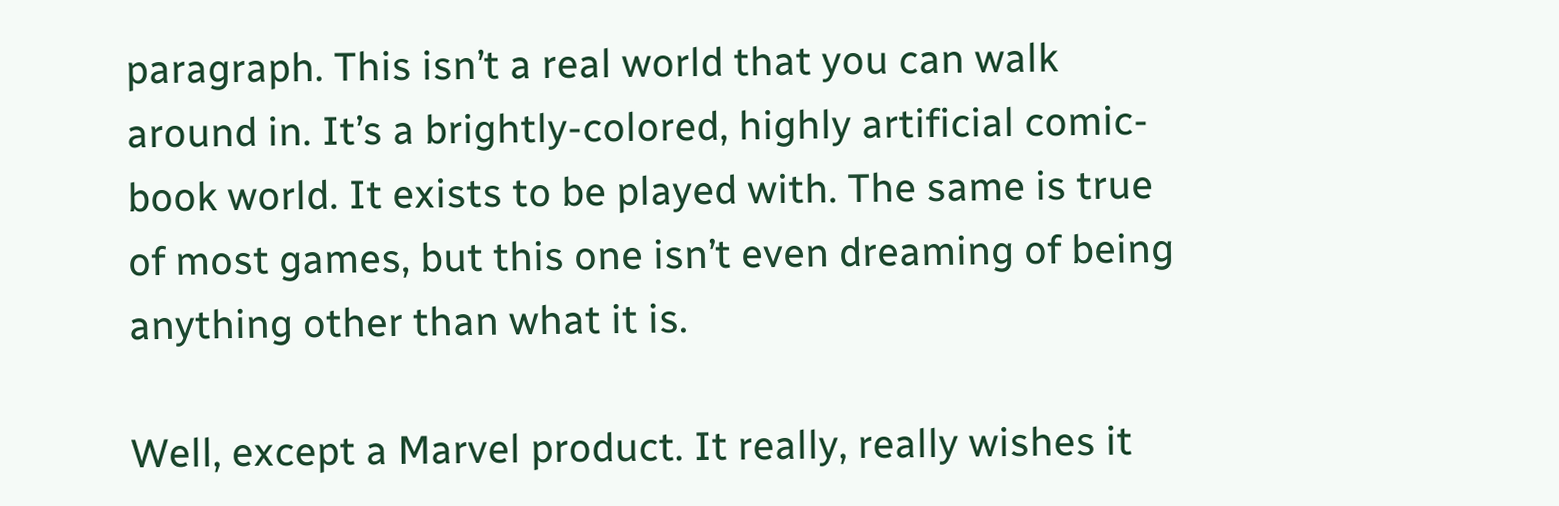paragraph. This isn’t a real world that you can walk around in. It’s a brightly-colored, highly artificial comic-book world. It exists to be played with. The same is true of most games, but this one isn’t even dreaming of being anything other than what it is.

Well, except a Marvel product. It really, really wishes it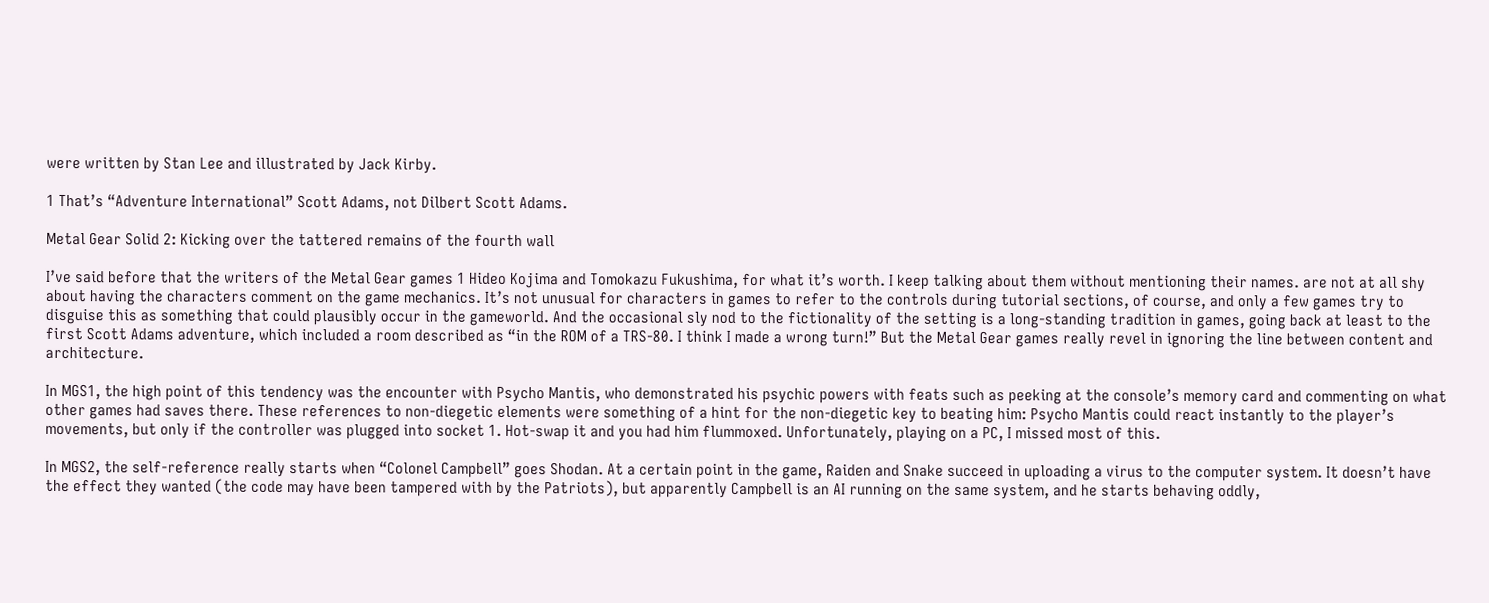were written by Stan Lee and illustrated by Jack Kirby.

1 That’s “Adventure International” Scott Adams, not Dilbert Scott Adams.

Metal Gear Solid 2: Kicking over the tattered remains of the fourth wall

I’ve said before that the writers of the Metal Gear games 1 Hideo Kojima and Tomokazu Fukushima, for what it’s worth. I keep talking about them without mentioning their names. are not at all shy about having the characters comment on the game mechanics. It’s not unusual for characters in games to refer to the controls during tutorial sections, of course, and only a few games try to disguise this as something that could plausibly occur in the gameworld. And the occasional sly nod to the fictionality of the setting is a long-standing tradition in games, going back at least to the first Scott Adams adventure, which included a room described as “in the ROM of a TRS-80. I think I made a wrong turn!” But the Metal Gear games really revel in ignoring the line between content and architecture.

In MGS1, the high point of this tendency was the encounter with Psycho Mantis, who demonstrated his psychic powers with feats such as peeking at the console’s memory card and commenting on what other games had saves there. These references to non-diegetic elements were something of a hint for the non-diegetic key to beating him: Psycho Mantis could react instantly to the player’s movements, but only if the controller was plugged into socket 1. Hot-swap it and you had him flummoxed. Unfortunately, playing on a PC, I missed most of this.

In MGS2, the self-reference really starts when “Colonel Campbell” goes Shodan. At a certain point in the game, Raiden and Snake succeed in uploading a virus to the computer system. It doesn’t have the effect they wanted (the code may have been tampered with by the Patriots), but apparently Campbell is an AI running on the same system, and he starts behaving oddly,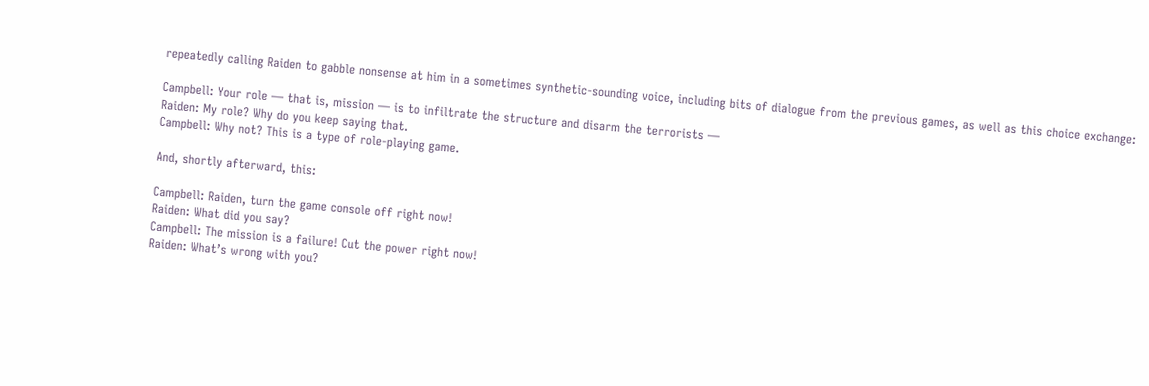repeatedly calling Raiden to gabble nonsense at him in a sometimes synthetic-sounding voice, including bits of dialogue from the previous games, as well as this choice exchange:

Campbell: Your role — that is, mission — is to infiltrate the structure and disarm the terrorists —
Raiden: My role? Why do you keep saying that.
Campbell: Why not? This is a type of role-playing game.

And, shortly afterward, this:

Campbell: Raiden, turn the game console off right now!
Raiden: What did you say?
Campbell: The mission is a failure! Cut the power right now!
Raiden: What’s wrong with you?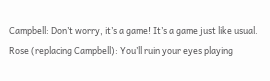Campbell: Don’t worry, it’s a game! It’s a game just like usual.
Rose (replacing Campbell): You’ll ruin your eyes playing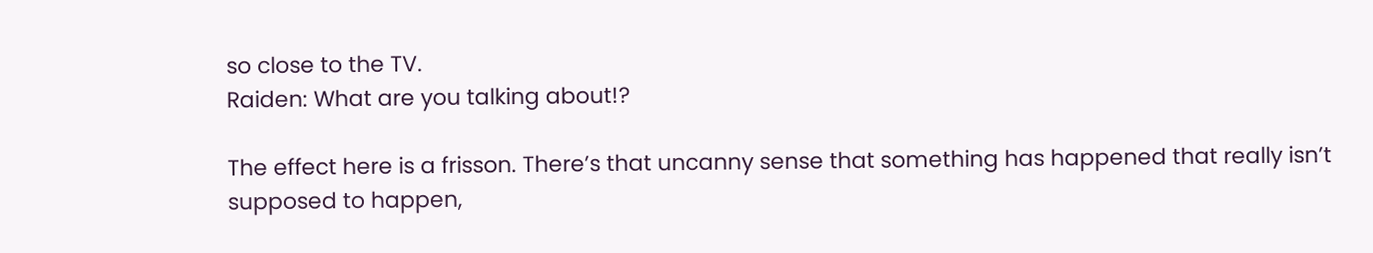so close to the TV.
Raiden: What are you talking about!?

The effect here is a frisson. There’s that uncanny sense that something has happened that really isn’t supposed to happen,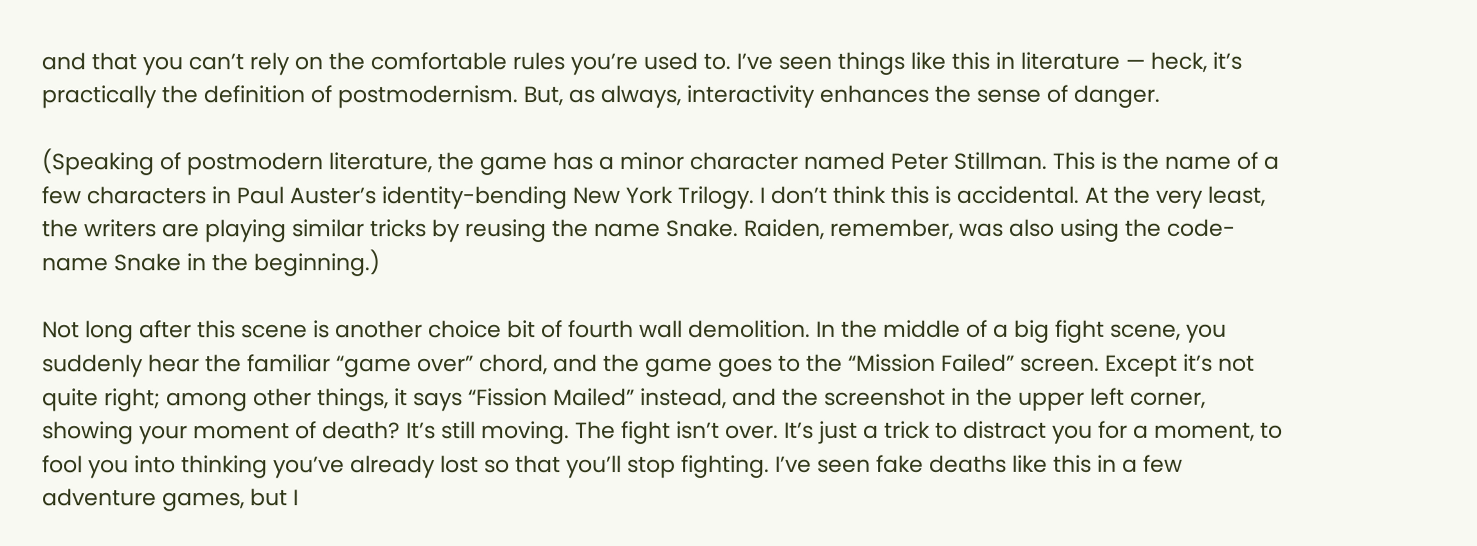and that you can’t rely on the comfortable rules you’re used to. I’ve seen things like this in literature — heck, it’s practically the definition of postmodernism. But, as always, interactivity enhances the sense of danger.

(Speaking of postmodern literature, the game has a minor character named Peter Stillman. This is the name of a few characters in Paul Auster’s identity-bending New York Trilogy. I don’t think this is accidental. At the very least, the writers are playing similar tricks by reusing the name Snake. Raiden, remember, was also using the code-name Snake in the beginning.)

Not long after this scene is another choice bit of fourth wall demolition. In the middle of a big fight scene, you suddenly hear the familiar “game over” chord, and the game goes to the “Mission Failed” screen. Except it’s not quite right; among other things, it says “Fission Mailed” instead, and the screenshot in the upper left corner, showing your moment of death? It’s still moving. The fight isn’t over. It’s just a trick to distract you for a moment, to fool you into thinking you’ve already lost so that you’ll stop fighting. I’ve seen fake deaths like this in a few adventure games, but I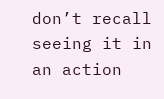don’t recall seeing it in an action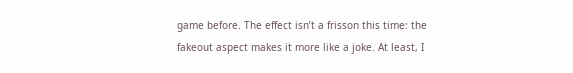game before. The effect isn’t a frisson this time: the fakeout aspect makes it more like a joke. At least, I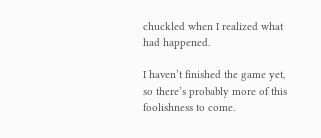chuckled when I realized what had happened.

I haven’t finished the game yet, so there’s probably more of this foolishness to come.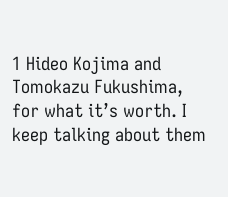1 Hideo Kojima and Tomokazu Fukushima, for what it’s worth. I keep talking about them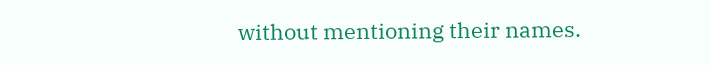without mentioning their names.